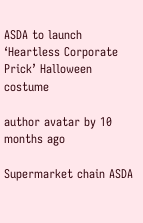ASDA to launch ‘Heartless Corporate Prick’ Halloween costume

author avatar by 10 months ago

Supermarket chain ASDA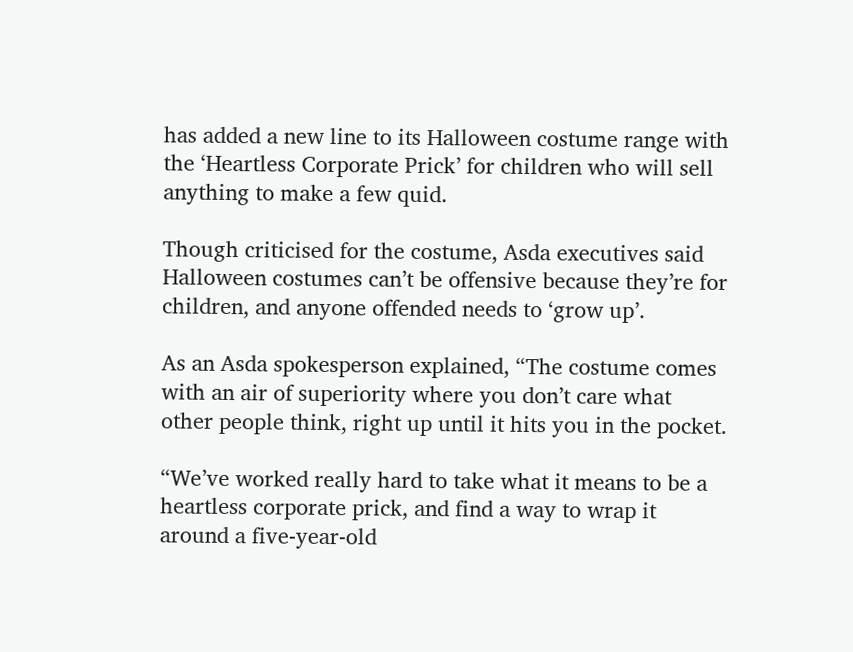has added a new line to its Halloween costume range with the ‘Heartless Corporate Prick’ for children who will sell anything to make a few quid.

Though criticised for the costume, Asda executives said Halloween costumes can’t be offensive because they’re for children, and anyone offended needs to ‘grow up’.

As an Asda spokesperson explained, “The costume comes with an air of superiority where you don’t care what other people think, right up until it hits you in the pocket.

“We’ve worked really hard to take what it means to be a heartless corporate prick, and find a way to wrap it around a five-year-old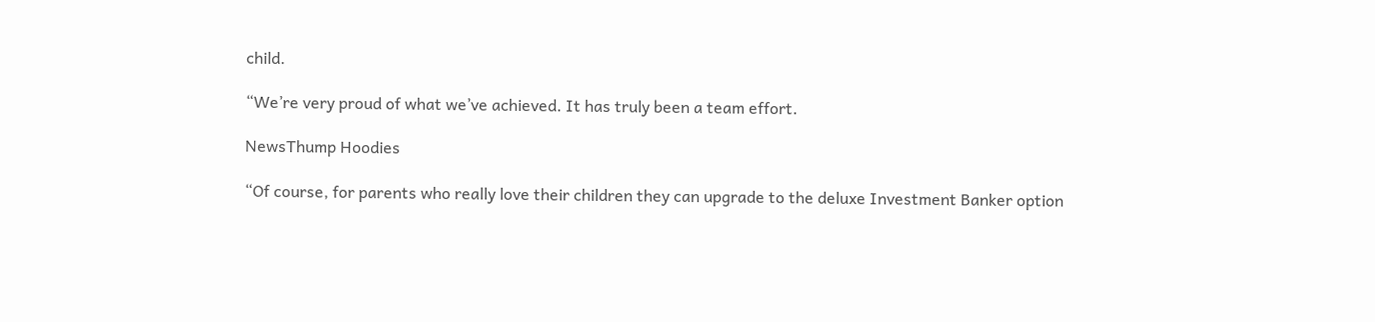child.

“We’re very proud of what we’ve achieved. It has truly been a team effort.

NewsThump Hoodies

“Of course, for parents who really love their children they can upgrade to the deluxe Investment Banker option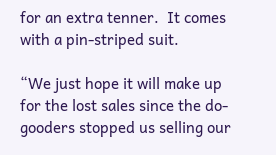for an extra tenner.  It comes with a pin-striped suit.

“We just hope it will make up for the lost sales since the do-gooders stopped us selling our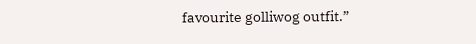favourite golliwog outfit.”